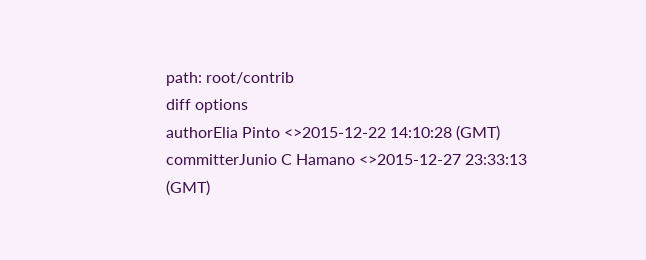path: root/contrib
diff options
authorElia Pinto <>2015-12-22 14:10:28 (GMT)
committerJunio C Hamano <>2015-12-27 23:33:13 (GMT)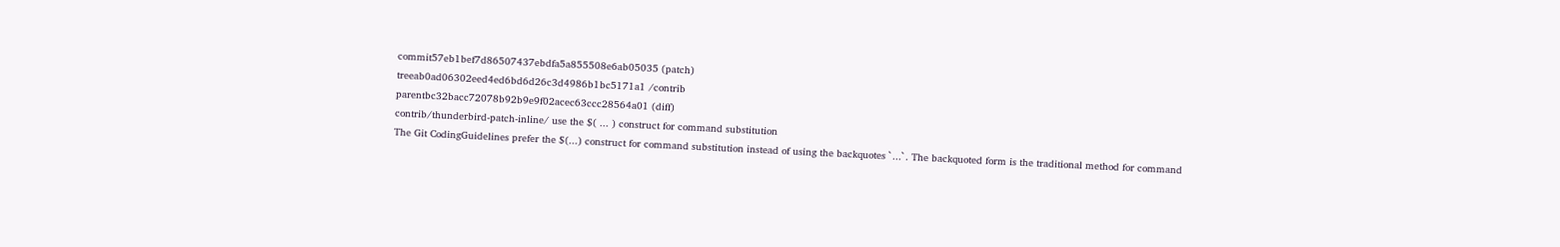commit57eb1bef7d86507437ebdfa5a855508e6ab05035 (patch)
treeab0ad06302eed4ed6bd6d26c3d4986b1bc5171a1 /contrib
parentbc32bacc72078b92b9e9f02acec63ccc28564a01 (diff)
contrib/thunderbird-patch-inline/ use the $( ... ) construct for command substitution
The Git CodingGuidelines prefer the $(...) construct for command substitution instead of using the backquotes `...`. The backquoted form is the traditional method for command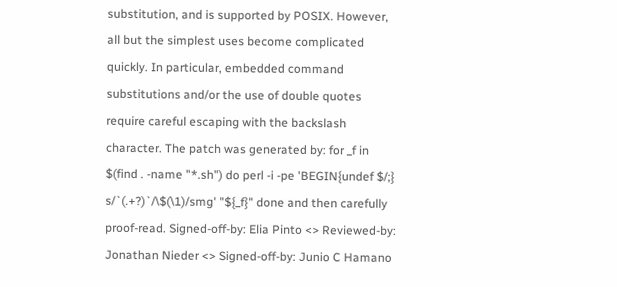substitution, and is supported by POSIX. However, all but the simplest uses become complicated quickly. In particular, embedded command substitutions and/or the use of double quotes require careful escaping with the backslash character. The patch was generated by: for _f in $(find . -name "*.sh") do perl -i -pe 'BEGIN{undef $/;} s/`(.+?)`/\$(\1)/smg' "${_f}" done and then carefully proof-read. Signed-off-by: Elia Pinto <> Reviewed-by: Jonathan Nieder <> Signed-off-by: Junio C Hamano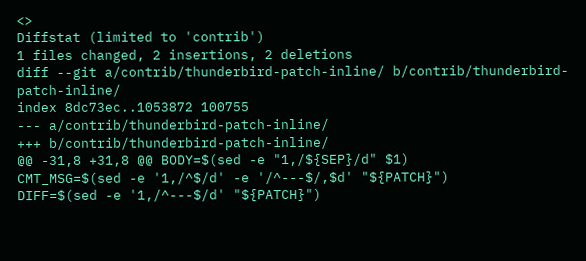<>
Diffstat (limited to 'contrib')
1 files changed, 2 insertions, 2 deletions
diff --git a/contrib/thunderbird-patch-inline/ b/contrib/thunderbird-patch-inline/
index 8dc73ec..1053872 100755
--- a/contrib/thunderbird-patch-inline/
+++ b/contrib/thunderbird-patch-inline/
@@ -31,8 +31,8 @@ BODY=$(sed -e "1,/${SEP}/d" $1)
CMT_MSG=$(sed -e '1,/^$/d' -e '/^---$/,$d' "${PATCH}")
DIFF=$(sed -e '1,/^---$/d' "${PATCH}")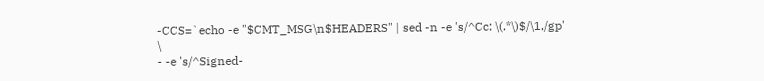-CCS=`echo -e "$CMT_MSG\n$HEADERS" | sed -n -e 's/^Cc: \(.*\)$/\1,/gp' \
- -e 's/^Signed-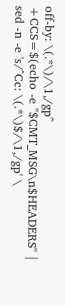off-by: \(.*\)/\1,/gp'`
+CCS=$(echo -e "$CMT_MSG\n$HEADERS" | sed -n -e 's/^Cc: \(.*\)$/\1,/gp' \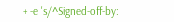+ -e 's/^Signed-off-by: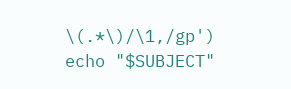\(.*\)/\1,/gp')
echo "$SUBJECT"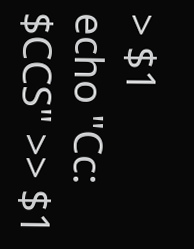> $1
echo "Cc: $CCS" >> $1